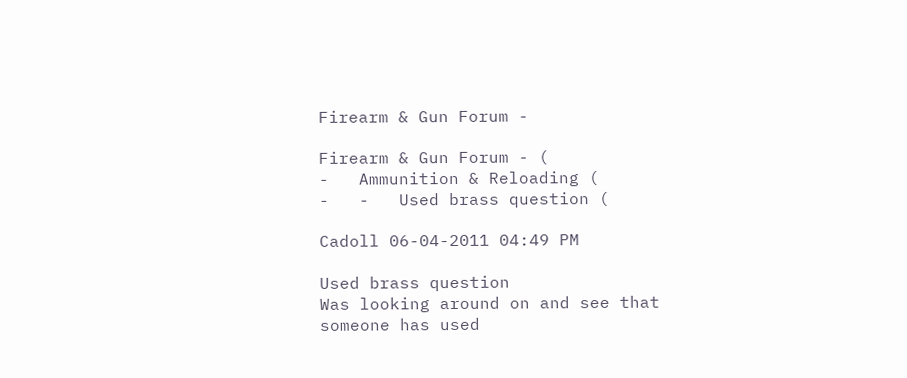Firearm & Gun Forum -

Firearm & Gun Forum - (
-   Ammunition & Reloading (
-   -   Used brass question (

Cadoll 06-04-2011 04:49 PM

Used brass question
Was looking around on and see that someone has used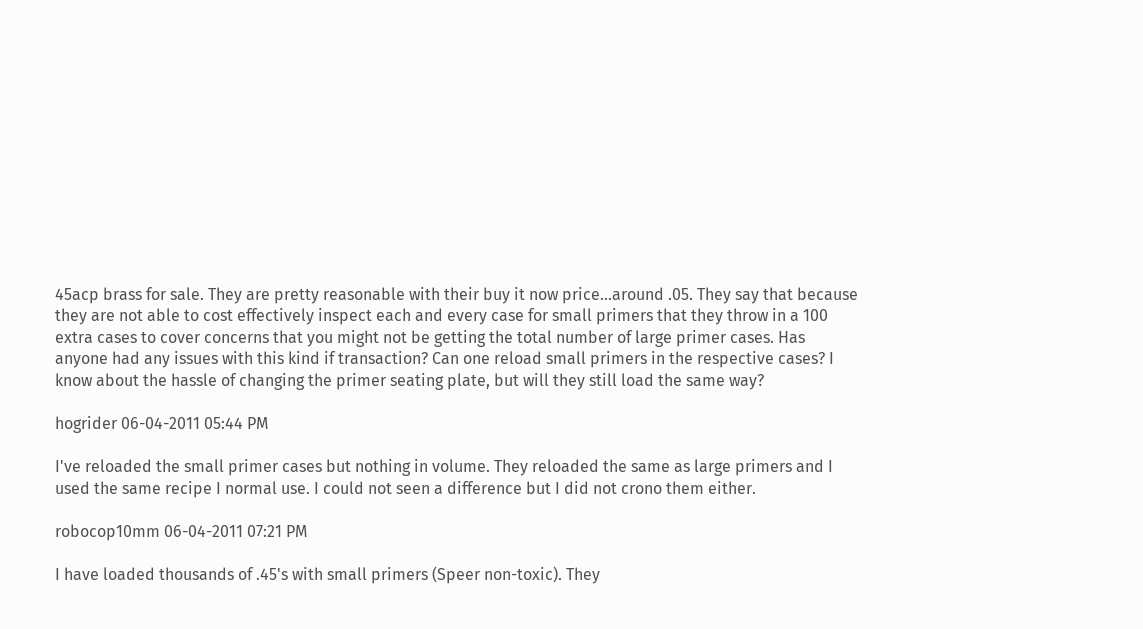45acp brass for sale. They are pretty reasonable with their buy it now price...around .05. They say that because they are not able to cost effectively inspect each and every case for small primers that they throw in a 100 extra cases to cover concerns that you might not be getting the total number of large primer cases. Has anyone had any issues with this kind if transaction? Can one reload small primers in the respective cases? I know about the hassle of changing the primer seating plate, but will they still load the same way?

hogrider 06-04-2011 05:44 PM

I've reloaded the small primer cases but nothing in volume. They reloaded the same as large primers and I used the same recipe I normal use. I could not seen a difference but I did not crono them either.

robocop10mm 06-04-2011 07:21 PM

I have loaded thousands of .45's with small primers (Speer non-toxic). They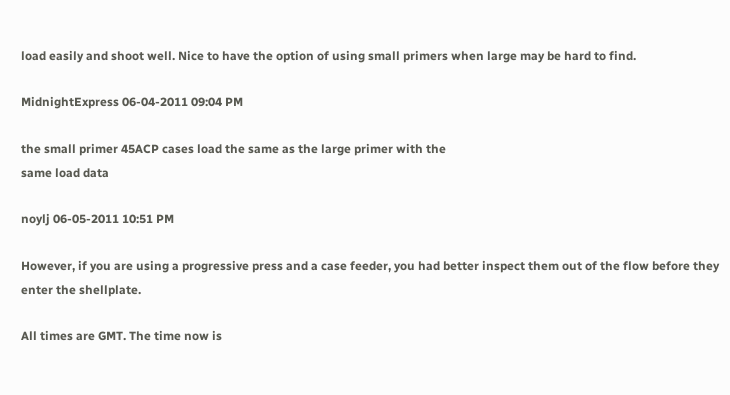load easily and shoot well. Nice to have the option of using small primers when large may be hard to find.

MidnightExpress 06-04-2011 09:04 PM

the small primer 45ACP cases load the same as the large primer with the
same load data

noylj 06-05-2011 10:51 PM

However, if you are using a progressive press and a case feeder, you had better inspect them out of the flow before they enter the shellplate.

All times are GMT. The time now is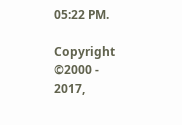05:22 PM.

Copyright ©2000 - 2017,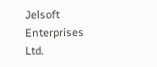Jelsoft Enterprises Ltd.